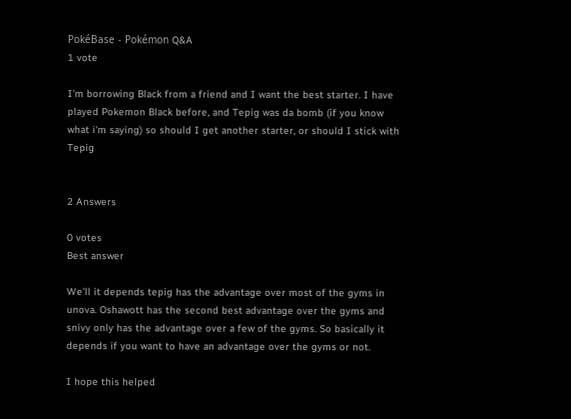PokéBase - Pokémon Q&A
1 vote

I'm borrowing Black from a friend and I want the best starter. I have played Pokemon Black before, and Tepig was da bomb (if you know what i'm saying) so should I get another starter, or should I stick with Tepig


2 Answers

0 votes
Best answer

We'll it depends tepig has the advantage over most of the gyms in unova. Oshawott has the second best advantage over the gyms and snivy only has the advantage over a few of the gyms. So basically it depends if you want to have an advantage over the gyms or not.

I hope this helped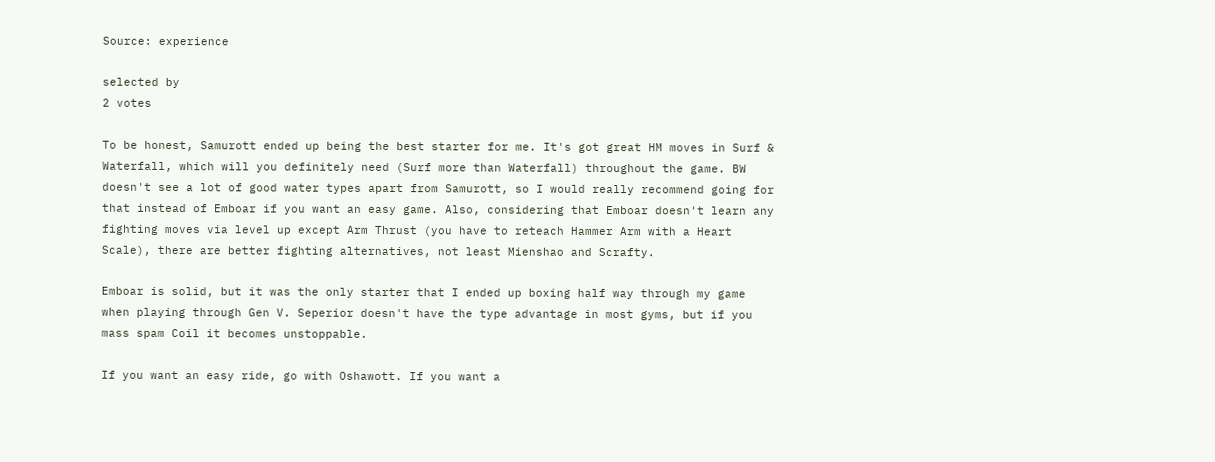Source: experience

selected by
2 votes

To be honest, Samurott ended up being the best starter for me. It's got great HM moves in Surf & Waterfall, which will you definitely need (Surf more than Waterfall) throughout the game. BW doesn't see a lot of good water types apart from Samurott, so I would really recommend going for that instead of Emboar if you want an easy game. Also, considering that Emboar doesn't learn any fighting moves via level up except Arm Thrust (you have to reteach Hammer Arm with a Heart Scale), there are better fighting alternatives, not least Mienshao and Scrafty.

Emboar is solid, but it was the only starter that I ended up boxing half way through my game when playing through Gen V. Seperior doesn't have the type advantage in most gyms, but if you mass spam Coil it becomes unstoppable.

If you want an easy ride, go with Oshawott. If you want a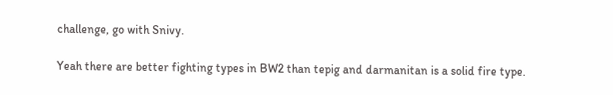challenge, go with Snivy.

Yeah there are better fighting types in BW2 than tepig and darmanitan is a solid fire type.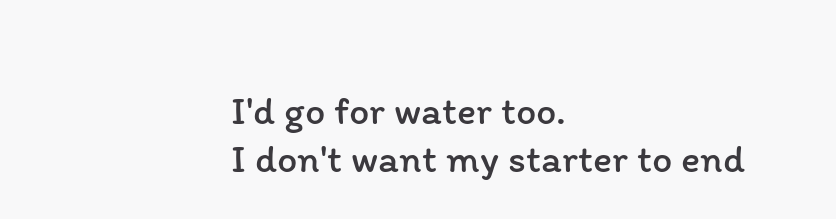I'd go for water too.
I don't want my starter to end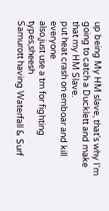up being My HM slave, that's why I'm going to catch a Ducklett and make that my HM Slave.
put heat crash on emboar and kill everyone
also,just use a tm for fighting types,sheesh
Samurott having Waterfall & Surf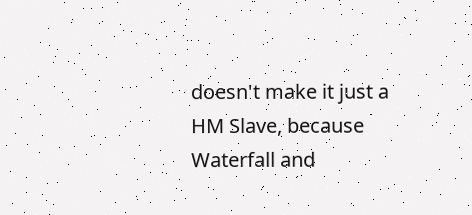doesn't make it just a HM Slave, because Waterfall and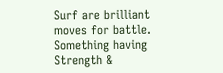Surf are brilliant moves for battle. Something having Strength &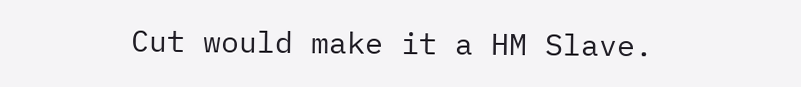Cut would make it a HM Slave.